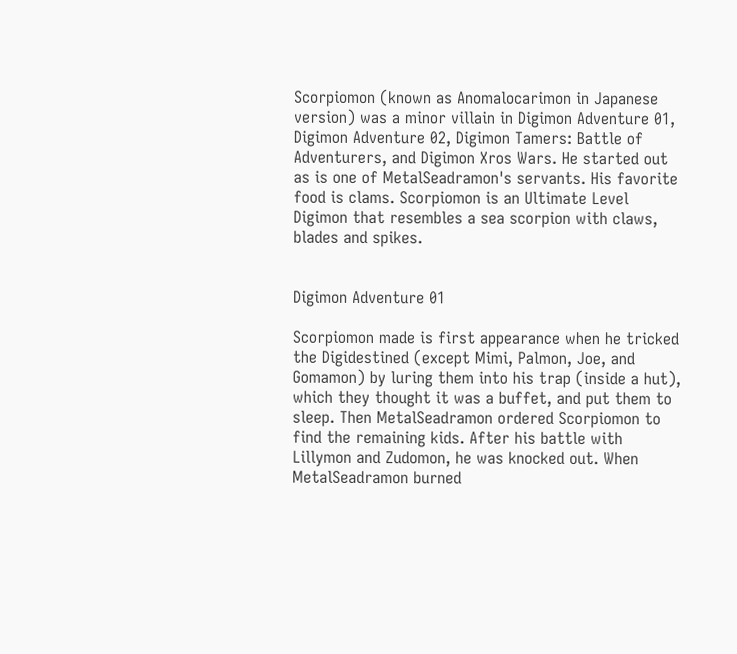Scorpiomon (known as Anomalocarimon in Japanese version) was a minor villain in Digimon Adventure 01, Digimon Adventure 02, Digimon Tamers: Battle of Adventurers, and Digimon Xros Wars. He started out as is one of MetalSeadramon's servants. His favorite food is clams. Scorpiomon is an Ultimate Level Digimon that resembles a sea scorpion with claws, blades and spikes.


Digimon Adventure 01

Scorpiomon made is first appearance when he tricked the Digidestined (except Mimi, Palmon, Joe, and Gomamon) by luring them into his trap (inside a hut), which they thought it was a buffet, and put them to sleep. Then MetalSeadramon ordered Scorpiomon to find the remaining kids. After his battle with Lillymon and Zudomon, he was knocked out. When MetalSeadramon burned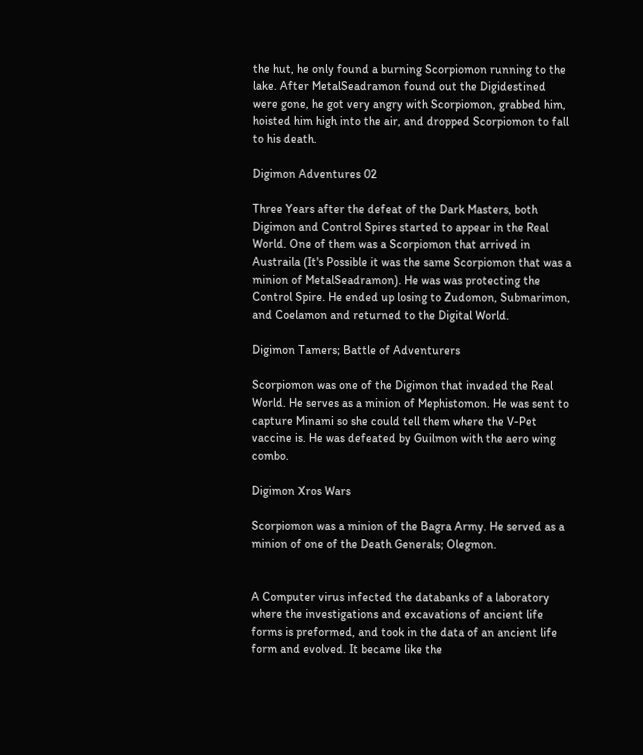the hut, he only found a burning Scorpiomon running to the lake. After MetalSeadramon found out the Digidestined were gone, he got very angry with Scorpiomon, grabbed him, hoisted him high into the air, and dropped Scorpiomon to fall to his death.

Digimon Adventures 02

Three Years after the defeat of the Dark Masters, both Digimon and Control Spires started to appear in the Real World. One of them was a Scorpiomon that arrived in Austraila (It's Possible it was the same Scorpiomon that was a minion of MetalSeadramon). He was was protecting the Control Spire. He ended up losing to Zudomon, Submarimon, and Coelamon and returned to the Digital World.

Digimon Tamers; Battle of Adventurers

Scorpiomon was one of the Digimon that invaded the Real World. He serves as a minion of Mephistomon. He was sent to capture Minami so she could tell them where the V-Pet vaccine is. He was defeated by Guilmon with the aero wing combo.

Digimon Xros Wars

Scorpiomon was a minion of the Bagra Army. He served as a minion of one of the Death Generals; Olegmon.


A Computer virus infected the databanks of a laboratory where the investigations and excavations of ancient life forms is preformed, and took in the data of an ancient life form and evolved. It became like the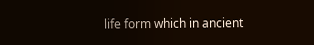life form which in ancient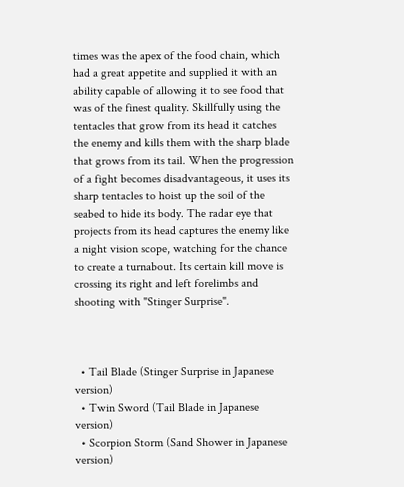times was the apex of the food chain, which had a great appetite and supplied it with an ability capable of allowing it to see food that was of the finest quality. Skillfully using the tentacles that grow from its head it catches the enemy and kills them with the sharp blade that grows from its tail. When the progression of a fight becomes disadvantageous, it uses its sharp tentacles to hoist up the soil of the seabed to hide its body. The radar eye that projects from its head captures the enemy like a night vision scope, watching for the chance to create a turnabout. Its certain kill move is crossing its right and left forelimbs and shooting with "Stinger Surprise".



  • Tail Blade (Stinger Surprise in Japanese version)
  • Twin Sword (Tail Blade in Japanese version)
  • Scorpion Storm (Sand Shower in Japanese version)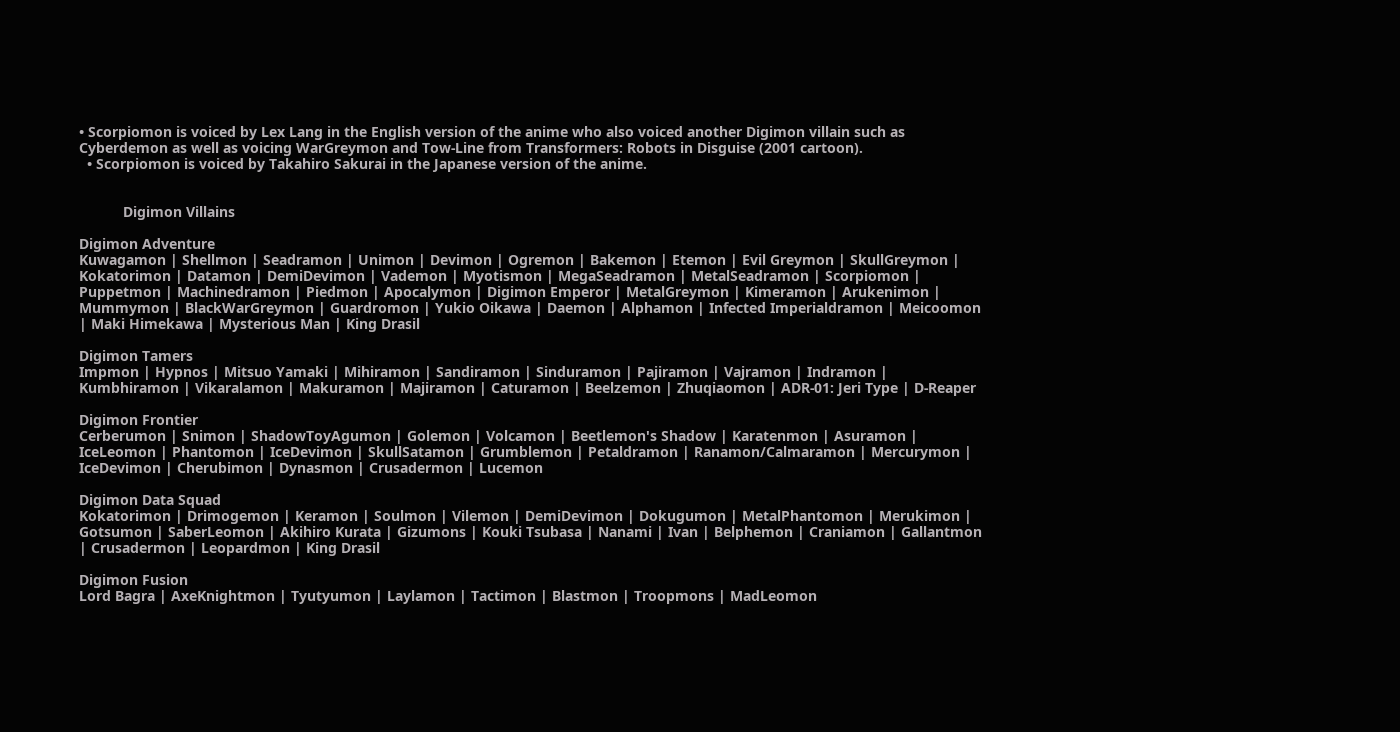• Scorpiomon is voiced by Lex Lang in the English version of the anime who also voiced another Digimon villain such as Cyberdemon as well as voicing WarGreymon and Tow-Line from Transformers: Robots in Disguise (2001 cartoon).
  • Scorpiomon is voiced by Takahiro Sakurai in the Japanese version of the anime.


           Digimon Villains

Digimon Adventure
Kuwagamon | Shellmon | Seadramon | Unimon | Devimon | Ogremon | Bakemon | Etemon | Evil Greymon | SkullGreymon | Kokatorimon | Datamon | DemiDevimon | Vademon | Myotismon | MegaSeadramon | MetalSeadramon | Scorpiomon | Puppetmon | Machinedramon | Piedmon | Apocalymon | Digimon Emperor | MetalGreymon | Kimeramon | Arukenimon | Mummymon | BlackWarGreymon | Guardromon | Yukio Oikawa | Daemon | Alphamon | Infected Imperialdramon | Meicoomon | Maki Himekawa | Mysterious Man | King Drasil

Digimon Tamers
Impmon | Hypnos | Mitsuo Yamaki | Mihiramon | Sandiramon | Sinduramon | Pajiramon | Vajramon | Indramon | Kumbhiramon | Vikaralamon | Makuramon | Majiramon | Caturamon | Beelzemon | Zhuqiaomon | ADR-01: Jeri Type | D-Reaper

Digimon Frontier
Cerberumon | Snimon | ShadowToyAgumon | Golemon | Volcamon | Beetlemon's Shadow | Karatenmon | Asuramon | IceLeomon | Phantomon | IceDevimon | SkullSatamon | Grumblemon | Petaldramon | Ranamon/Calmaramon | Mercurymon | IceDevimon | Cherubimon | Dynasmon | Crusadermon | Lucemon

Digimon Data Squad
Kokatorimon | Drimogemon | Keramon | Soulmon | Vilemon | DemiDevimon | Dokugumon | MetalPhantomon | Merukimon | Gotsumon | SaberLeomon | Akihiro Kurata | Gizumons | Kouki Tsubasa | Nanami | Ivan | Belphemon | Craniamon | Gallantmon | Crusadermon | Leopardmon | King Drasil

Digimon Fusion
Lord Bagra | AxeKnightmon | Tyutyumon | Laylamon | Tactimon | Blastmon | Troopmons | MadLeomon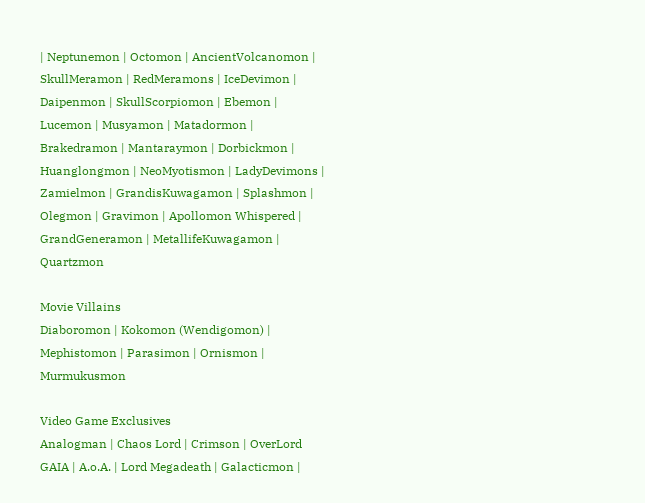| Neptunemon | Octomon | AncientVolcanomon | SkullMeramon | RedMeramons | IceDevimon | Daipenmon | SkullScorpiomon | Ebemon | Lucemon | Musyamon | Matadormon | Brakedramon | Mantaraymon | Dorbickmon | Huanglongmon | NeoMyotismon | LadyDevimons | Zamielmon | GrandisKuwagamon | Splashmon | Olegmon | Gravimon | Apollomon Whispered | GrandGeneramon | MetallifeKuwagamon | Quartzmon

Movie Villains
Diaboromon | Kokomon (Wendigomon) | Mephistomon | Parasimon | Ornismon | Murmukusmon

Video Game Exclusives
Analogman | Chaos Lord | Crimson | OverLord GAIA | A.o.A. | Lord Megadeath | Galacticmon |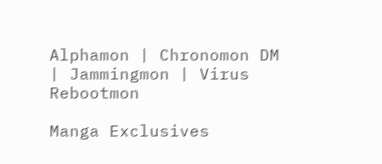Alphamon | Chronomon DM | Jammingmon | Virus Rebootmon

Manga Exclusives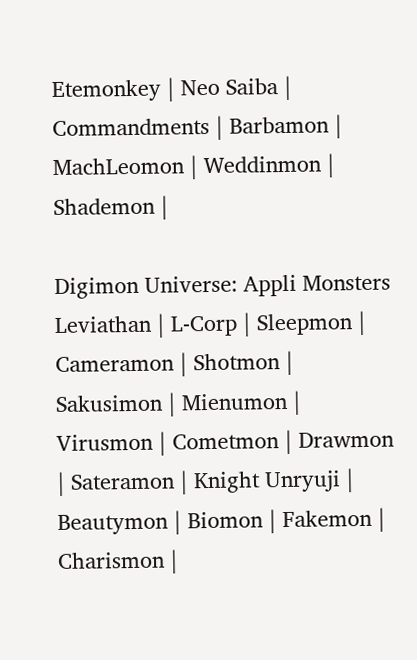Etemonkey | Neo Saiba | Commandments | Barbamon | MachLeomon | Weddinmon | Shademon |

Digimon Universe: Appli Monsters
Leviathan | L-Corp | Sleepmon | Cameramon | Shotmon | Sakusimon | Mienumon | Virusmon | Cometmon | Drawmon | Sateramon | Knight Unryuji | Beautymon | Biomon | Fakemon | Charismon |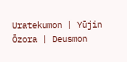Uratekumon | Yūjin Ōzora | Deusmon